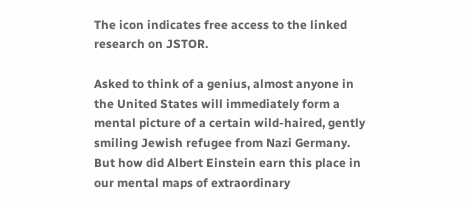The icon indicates free access to the linked research on JSTOR.

Asked to think of a genius, almost anyone in the United States will immediately form a mental picture of a certain wild-haired, gently smiling Jewish refugee from Nazi Germany. But how did Albert Einstein earn this place in our mental maps of extraordinary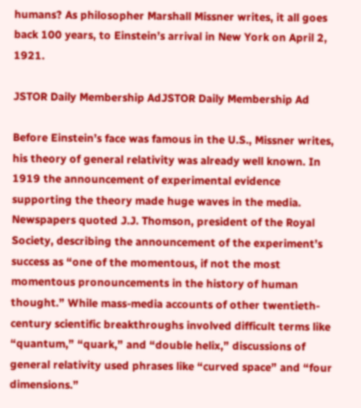humans? As philosopher Marshall Missner writes, it all goes back 100 years, to Einstein’s arrival in New York on April 2, 1921.

JSTOR Daily Membership AdJSTOR Daily Membership Ad

Before Einstein’s face was famous in the U.S., Missner writes, his theory of general relativity was already well known. In 1919 the announcement of experimental evidence supporting the theory made huge waves in the media. Newspapers quoted J.J. Thomson, president of the Royal Society, describing the announcement of the experiment’s success as “one of the momentous, if not the most momentous pronouncements in the history of human thought.” While mass-media accounts of other twentieth-century scientific breakthroughs involved difficult terms like “quantum,” “quark,” and “double helix,” discussions of general relativity used phrases like “curved space” and “four dimensions.”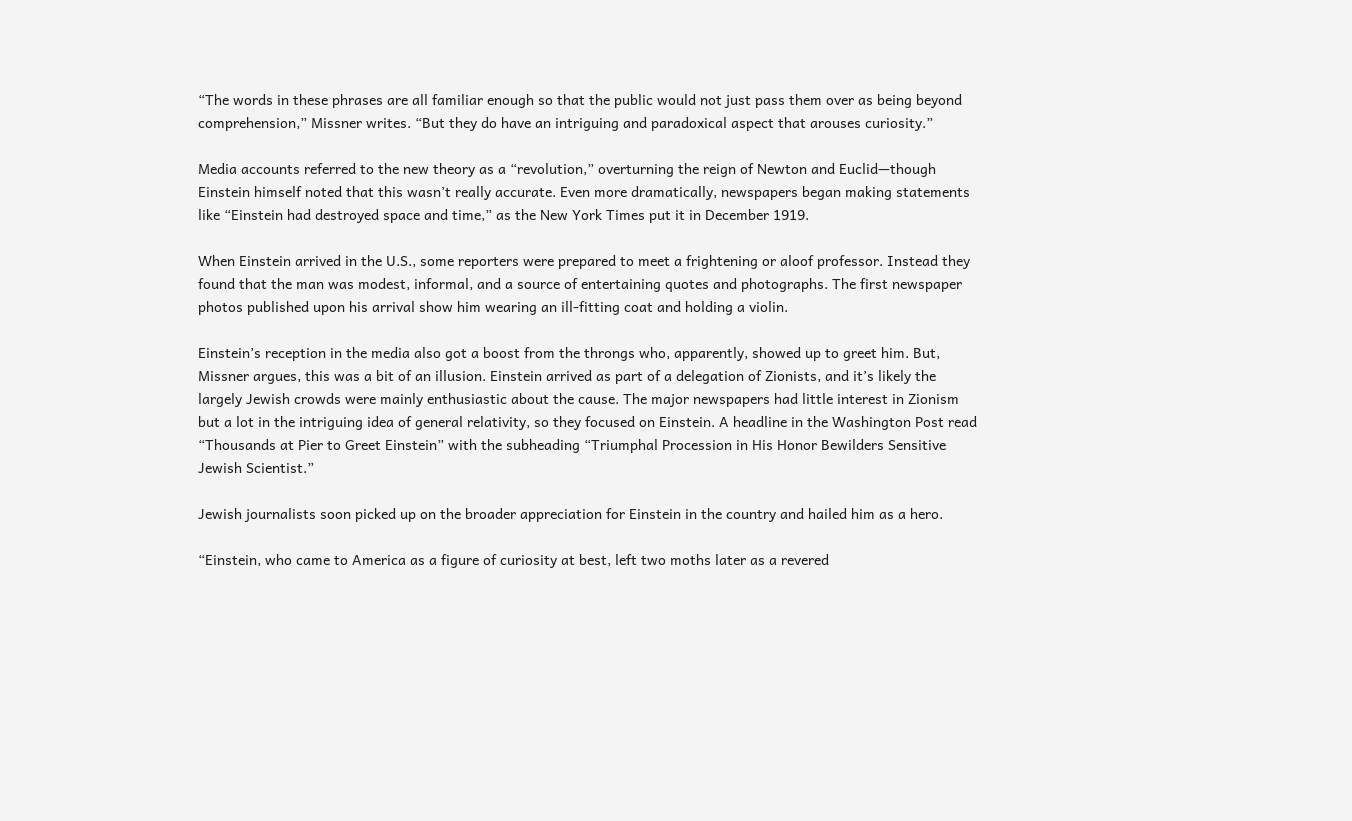“The words in these phrases are all familiar enough so that the public would not just pass them over as being beyond comprehension,” Missner writes. “But they do have an intriguing and paradoxical aspect that arouses curiosity.”

Media accounts referred to the new theory as a “revolution,” overturning the reign of Newton and Euclid—though Einstein himself noted that this wasn’t really accurate. Even more dramatically, newspapers began making statements like “Einstein had destroyed space and time,” as the New York Times put it in December 1919.

When Einstein arrived in the U.S., some reporters were prepared to meet a frightening or aloof professor. Instead they found that the man was modest, informal, and a source of entertaining quotes and photographs. The first newspaper photos published upon his arrival show him wearing an ill-fitting coat and holding a violin.

Einstein’s reception in the media also got a boost from the throngs who, apparently, showed up to greet him. But, Missner argues, this was a bit of an illusion. Einstein arrived as part of a delegation of Zionists, and it’s likely the largely Jewish crowds were mainly enthusiastic about the cause. The major newspapers had little interest in Zionism but a lot in the intriguing idea of general relativity, so they focused on Einstein. A headline in the Washington Post read “Thousands at Pier to Greet Einstein” with the subheading “Triumphal Procession in His Honor Bewilders Sensitive Jewish Scientist.”

Jewish journalists soon picked up on the broader appreciation for Einstein in the country and hailed him as a hero.

“Einstein, who came to America as a figure of curiosity at best, left two moths later as a revered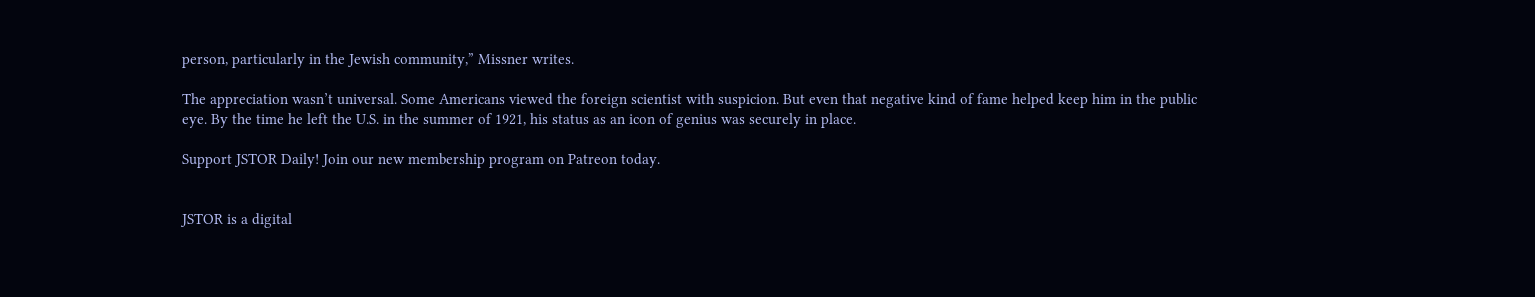person, particularly in the Jewish community,” Missner writes.

The appreciation wasn’t universal. Some Americans viewed the foreign scientist with suspicion. But even that negative kind of fame helped keep him in the public eye. By the time he left the U.S. in the summer of 1921, his status as an icon of genius was securely in place.

Support JSTOR Daily! Join our new membership program on Patreon today.


JSTOR is a digital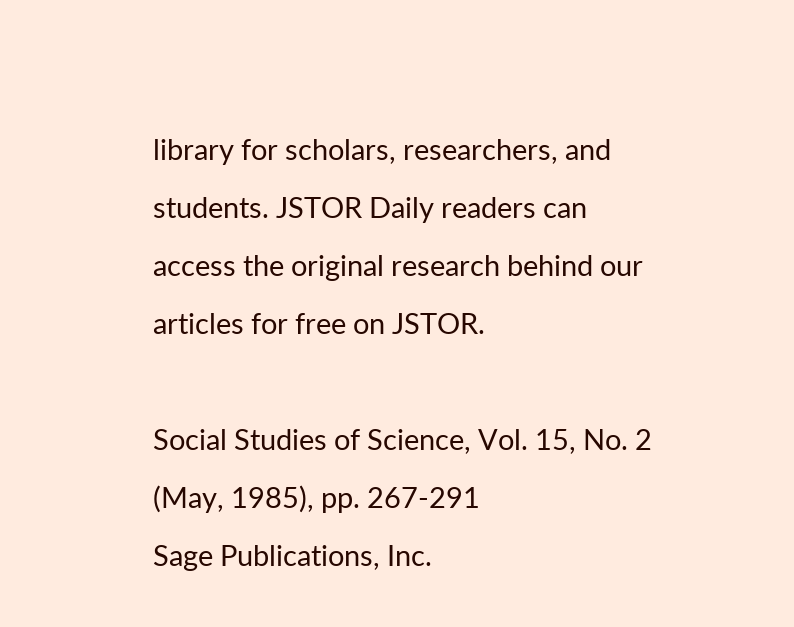library for scholars, researchers, and students. JSTOR Daily readers can access the original research behind our articles for free on JSTOR.

Social Studies of Science, Vol. 15, No. 2 (May, 1985), pp. 267-291
Sage Publications, Inc.